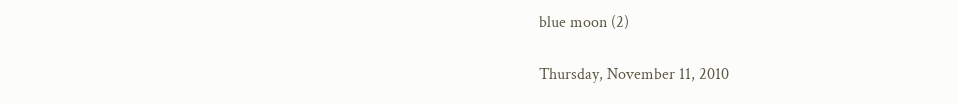blue moon (2)

Thursday, November 11, 2010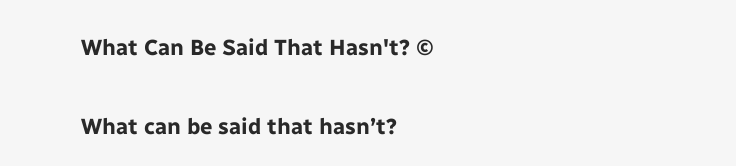What Can Be Said That Hasn't? ©

What can be said that hasn’t?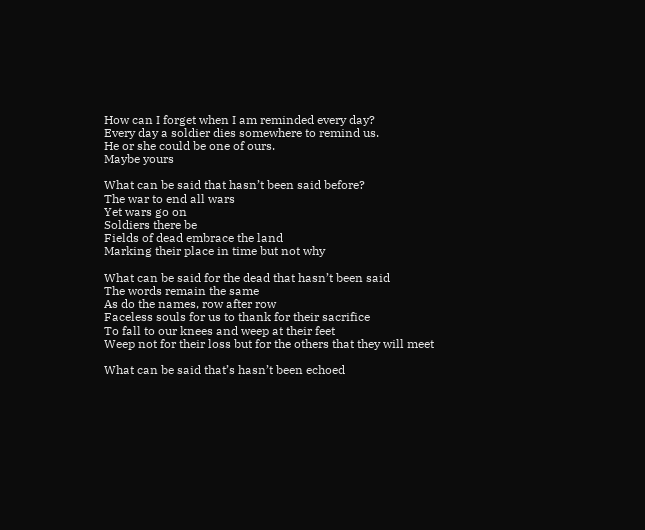How can I forget when I am reminded every day?
Every day a soldier dies somewhere to remind us.
He or she could be one of ours.
Maybe yours

What can be said that hasn’t been said before?
The war to end all wars
Yet wars go on
Soldiers there be
Fields of dead embrace the land
Marking their place in time but not why

What can be said for the dead that hasn’t been said
The words remain the same
As do the names, row after row
Faceless souls for us to thank for their sacrifice
To fall to our knees and weep at their feet
Weep not for their loss but for the others that they will meet

What can be said that’s hasn’t been echoed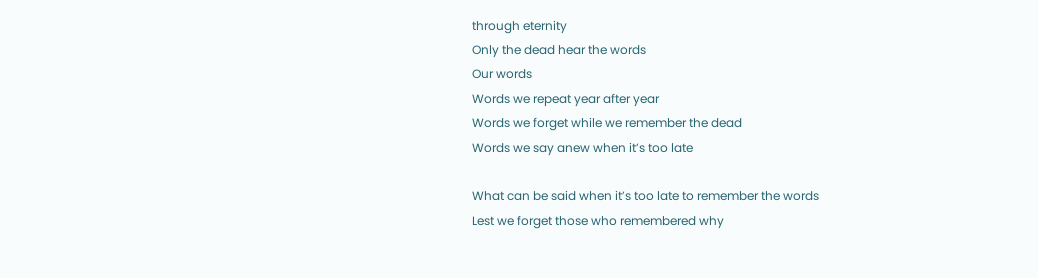through eternity
Only the dead hear the words
Our words
Words we repeat year after year
Words we forget while we remember the dead
Words we say anew when it’s too late

What can be said when it’s too late to remember the words
Lest we forget those who remembered why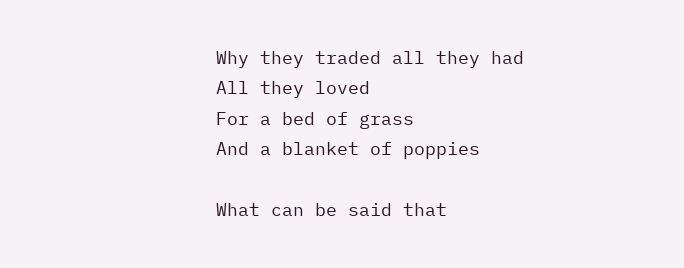Why they traded all they had
All they loved
For a bed of grass
And a blanket of poppies

What can be said that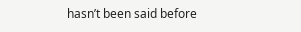hasn’t been said before